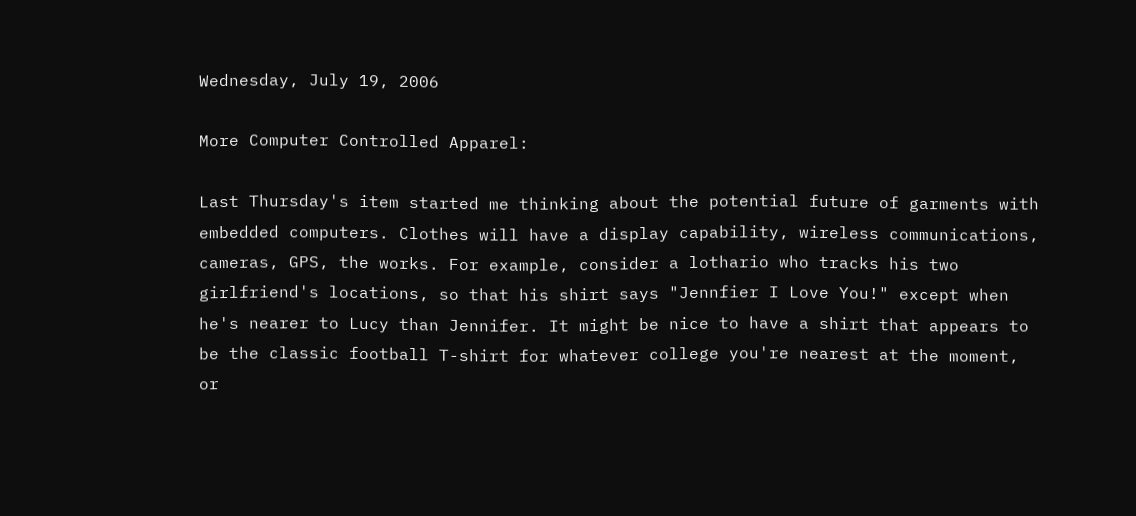Wednesday, July 19, 2006

More Computer Controlled Apparel:

Last Thursday's item started me thinking about the potential future of garments with embedded computers. Clothes will have a display capability, wireless communications, cameras, GPS, the works. For example, consider a lothario who tracks his two girlfriend's locations, so that his shirt says "Jennfier I Love You!" except when he's nearer to Lucy than Jennifer. It might be nice to have a shirt that appears to be the classic football T-shirt for whatever college you're nearest at the moment, or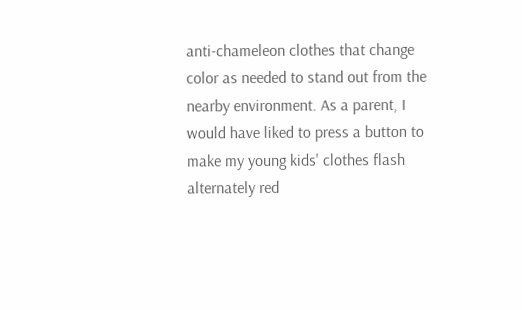anti-chameleon clothes that change color as needed to stand out from the nearby environment. As a parent, I would have liked to press a button to make my young kids' clothes flash alternately red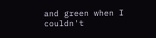and green when I couldn't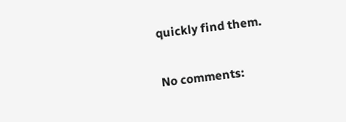quickly find them.

No comments: